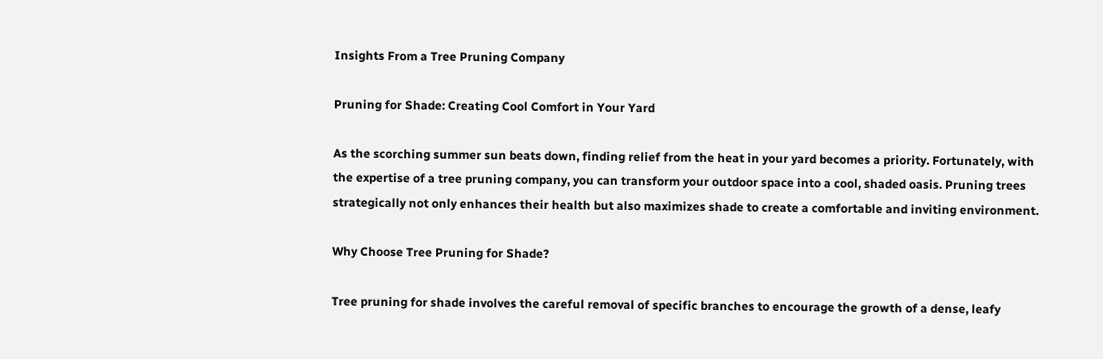Insights From a Tree Pruning Company

Pruning for Shade: Creating Cool Comfort in Your Yard

As the scorching summer sun beats down, finding relief from the heat in your yard becomes a priority. Fortunately, with the expertise of a tree pruning company, you can transform your outdoor space into a cool, shaded oasis. Pruning trees strategically not only enhances their health but also maximizes shade to create a comfortable and inviting environment.

Why Choose Tree Pruning for Shade?

Tree pruning for shade involves the careful removal of specific branches to encourage the growth of a dense, leafy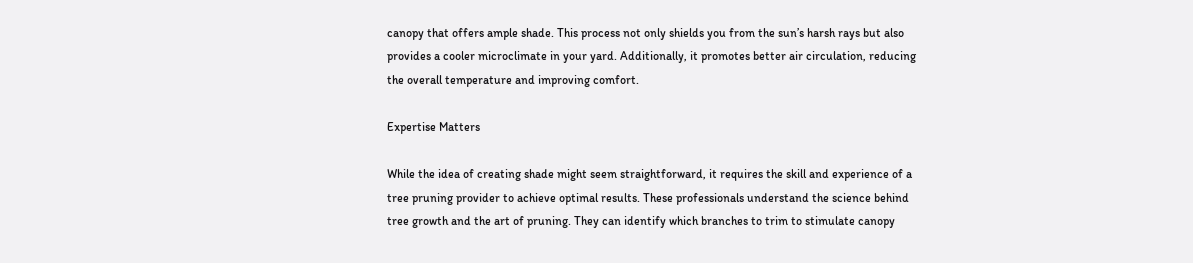canopy that offers ample shade. This process not only shields you from the sun’s harsh rays but also provides a cooler microclimate in your yard. Additionally, it promotes better air circulation, reducing the overall temperature and improving comfort.

Expertise Matters

While the idea of creating shade might seem straightforward, it requires the skill and experience of a tree pruning provider to achieve optimal results. These professionals understand the science behind tree growth and the art of pruning. They can identify which branches to trim to stimulate canopy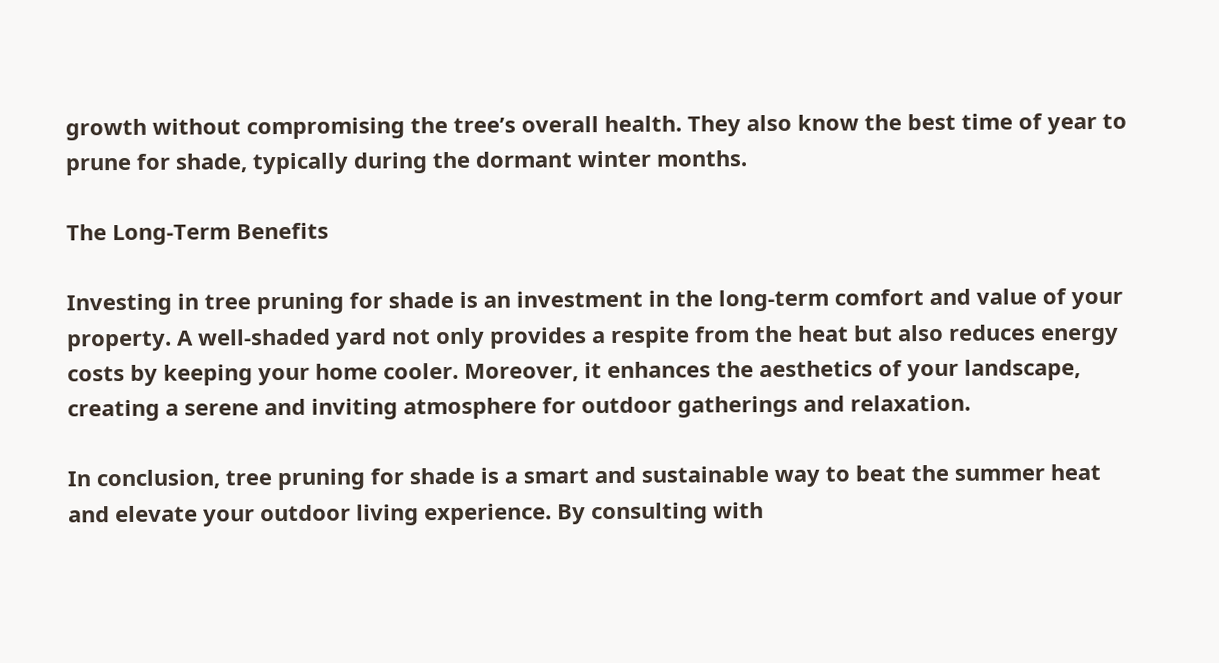growth without compromising the tree’s overall health. They also know the best time of year to prune for shade, typically during the dormant winter months.

The Long-Term Benefits

Investing in tree pruning for shade is an investment in the long-term comfort and value of your property. A well-shaded yard not only provides a respite from the heat but also reduces energy costs by keeping your home cooler. Moreover, it enhances the aesthetics of your landscape, creating a serene and inviting atmosphere for outdoor gatherings and relaxation.

In conclusion, tree pruning for shade is a smart and sustainable way to beat the summer heat and elevate your outdoor living experience. By consulting with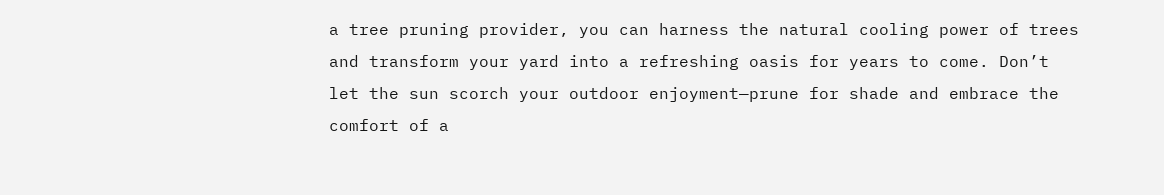a tree pruning provider, you can harness the natural cooling power of trees and transform your yard into a refreshing oasis for years to come. Don’t let the sun scorch your outdoor enjoyment—prune for shade and embrace the comfort of a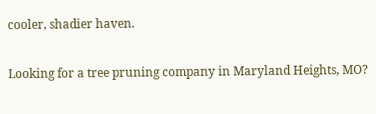cooler, shadier haven.

Looking for a tree pruning company in Maryland Heights, MO?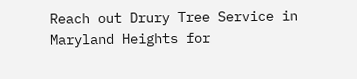Reach out Drury Tree Service in Maryland Heights for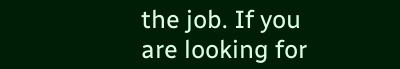the job. If you are looking for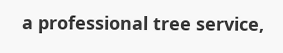a professional tree service,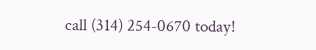call (314) 254-0670 today!